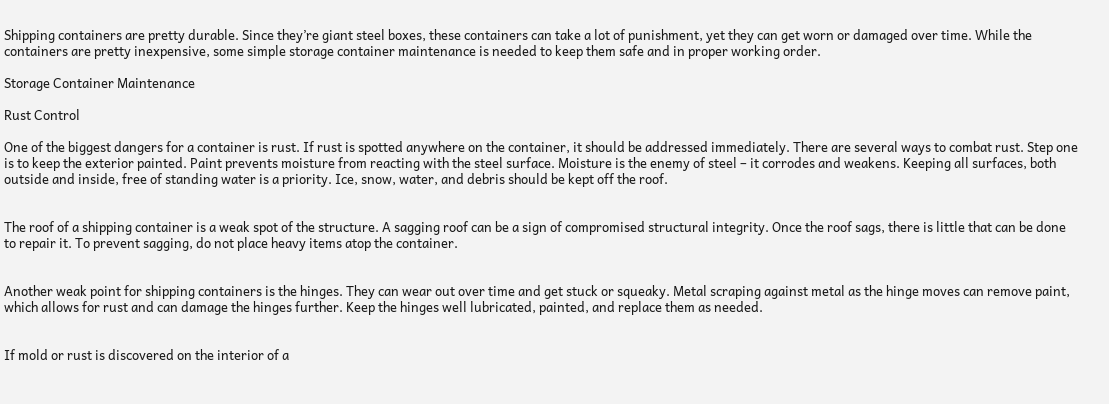Shipping containers are pretty durable. Since they’re giant steel boxes, these containers can take a lot of punishment, yet they can get worn or damaged over time. While the containers are pretty inexpensive, some simple storage container maintenance is needed to keep them safe and in proper working order.

Storage Container Maintenance

Rust Control

One of the biggest dangers for a container is rust. If rust is spotted anywhere on the container, it should be addressed immediately. There are several ways to combat rust. Step one is to keep the exterior painted. Paint prevents moisture from reacting with the steel surface. Moisture is the enemy of steel – it corrodes and weakens. Keeping all surfaces, both outside and inside, free of standing water is a priority. Ice, snow, water, and debris should be kept off the roof.


The roof of a shipping container is a weak spot of the structure. A sagging roof can be a sign of compromised structural integrity. Once the roof sags, there is little that can be done to repair it. To prevent sagging, do not place heavy items atop the container.


Another weak point for shipping containers is the hinges. They can wear out over time and get stuck or squeaky. Metal scraping against metal as the hinge moves can remove paint, which allows for rust and can damage the hinges further. Keep the hinges well lubricated, painted, and replace them as needed.


If mold or rust is discovered on the interior of a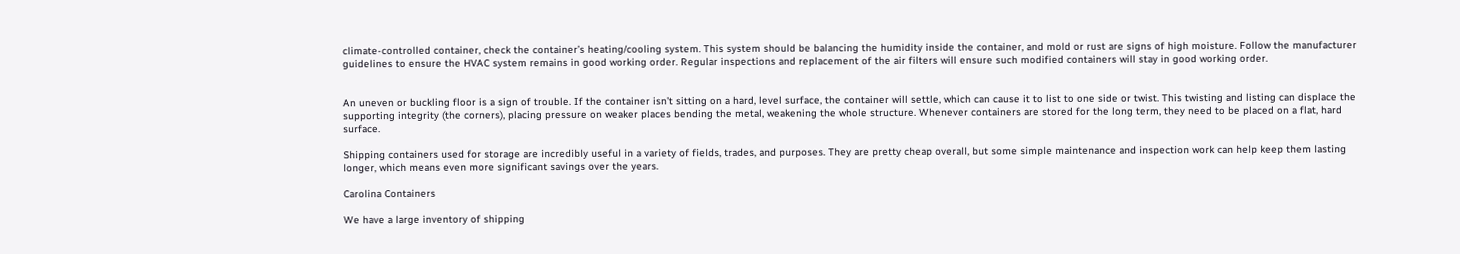climate-controlled container, check the container’s heating/cooling system. This system should be balancing the humidity inside the container, and mold or rust are signs of high moisture. Follow the manufacturer guidelines to ensure the HVAC system remains in good working order. Regular inspections and replacement of the air filters will ensure such modified containers will stay in good working order.


An uneven or buckling floor is a sign of trouble. If the container isn’t sitting on a hard, level surface, the container will settle, which can cause it to list to one side or twist. This twisting and listing can displace the supporting integrity (the corners), placing pressure on weaker places bending the metal, weakening the whole structure. Whenever containers are stored for the long term, they need to be placed on a flat, hard surface.

Shipping containers used for storage are incredibly useful in a variety of fields, trades, and purposes. They are pretty cheap overall, but some simple maintenance and inspection work can help keep them lasting longer, which means even more significant savings over the years.

Carolina Containers

We have a large inventory of shipping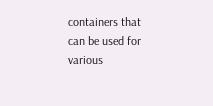containers that can be used for various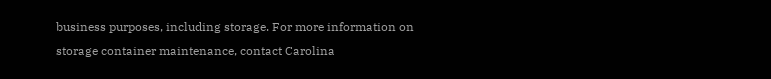business purposes, including storage. For more information on storage container maintenance, contact Carolina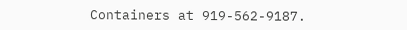Containers at 919-562-9187.